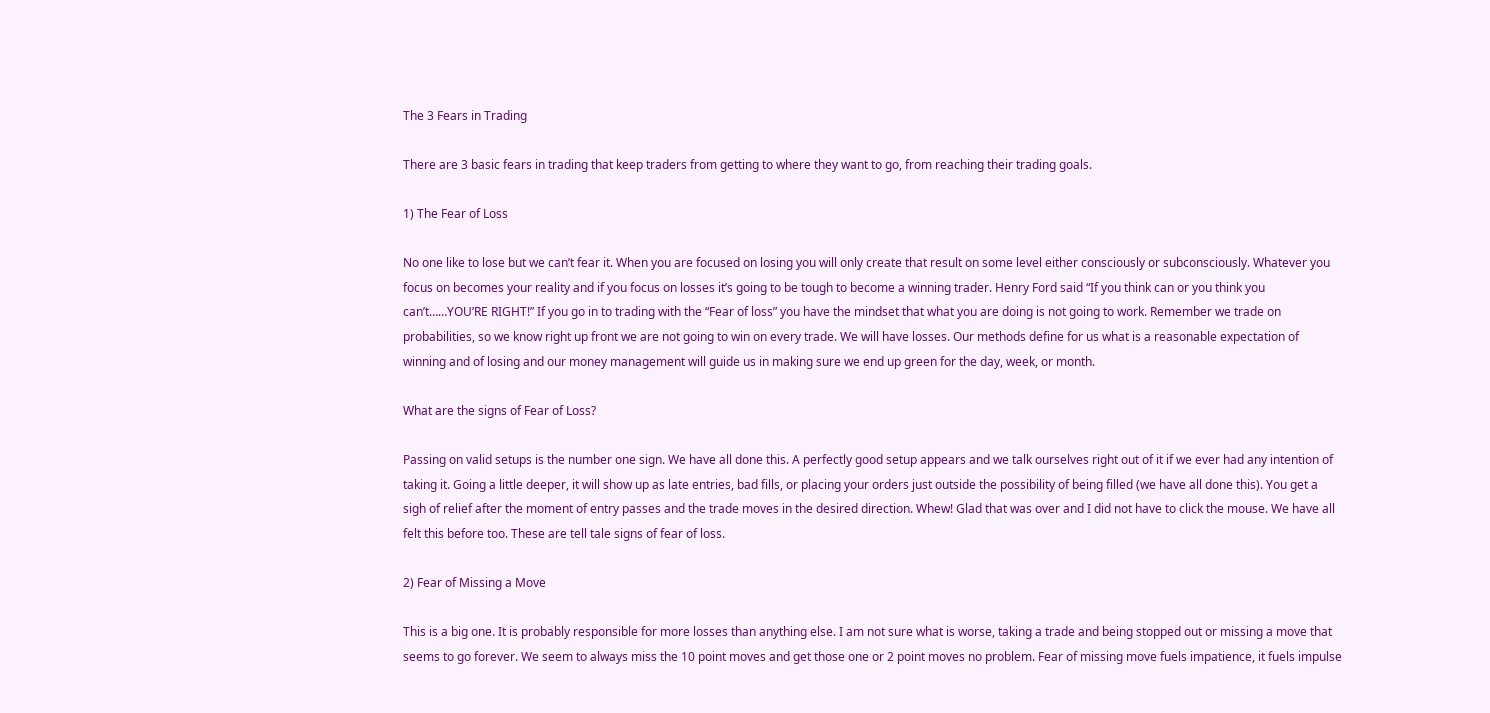The 3 Fears in Trading

There are 3 basic fears in trading that keep traders from getting to where they want to go, from reaching their trading goals.

1) The Fear of Loss

No one like to lose but we can’t fear it. When you are focused on losing you will only create that result on some level either consciously or subconsciously. Whatever you focus on becomes your reality and if you focus on losses it’s going to be tough to become a winning trader. Henry Ford said “If you think can or you think you can’t……YOU’RE RIGHT!” If you go in to trading with the “Fear of loss” you have the mindset that what you are doing is not going to work. Remember we trade on probabilities, so we know right up front we are not going to win on every trade. We will have losses. Our methods define for us what is a reasonable expectation of winning and of losing and our money management will guide us in making sure we end up green for the day, week, or month.

What are the signs of Fear of Loss?

Passing on valid setups is the number one sign. We have all done this. A perfectly good setup appears and we talk ourselves right out of it if we ever had any intention of taking it. Going a little deeper, it will show up as late entries, bad fills, or placing your orders just outside the possibility of being filled (we have all done this). You get a sigh of relief after the moment of entry passes and the trade moves in the desired direction. Whew! Glad that was over and I did not have to click the mouse. We have all felt this before too. These are tell tale signs of fear of loss.

2) Fear of Missing a Move

This is a big one. It is probably responsible for more losses than anything else. I am not sure what is worse, taking a trade and being stopped out or missing a move that seems to go forever. We seem to always miss the 10 point moves and get those one or 2 point moves no problem. Fear of missing move fuels impatience, it fuels impulse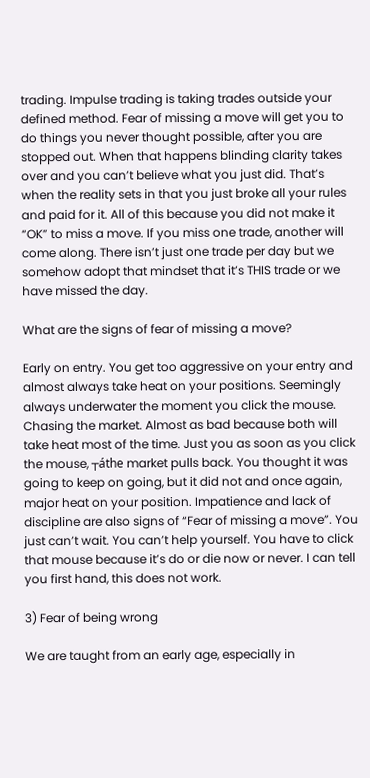trading. Impulse trading is taking trades outside your defined method. Fear of missing a move will get you to do things you never thought possible, after you are stopped out. When that happens blinding clarity takes over and you can’t believe what you just did. That’s when the reality sets in that you just broke all your rules and paid for it. All of this because you did not make it “OK” to miss a move. If you miss one trade, another will come along. There isn’t just one trade per day but we somehow adopt that mindset that it’s THIS trade or we have missed the day.

What are the signs of fear of missing a move?

Early on entry. You get too aggressive on your entry and almost always take heat on your positions. Seemingly always underwater the moment you click the mouse. Chasing the market. Almost as bad because both will take heat most of the time. Just you as soon as you click the mouse, ┬áthe market pulls back. You thought it was going to keep on going, but it did not and once again, major heat on your position. Impatience and lack of discipline are also signs of “Fear of missing a move”. You just can’t wait. You can’t help yourself. You have to click that mouse because it’s do or die now or never. I can tell you first hand, this does not work.

3) Fear of being wrong

We are taught from an early age, especially in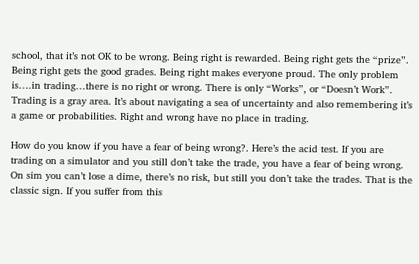school, that it’s not OK to be wrong. Being right is rewarded. Being right gets the “prize”. Being right gets the good grades. Being right makes everyone proud. The only problem is….in trading…there is no right or wrong. There is only “Works”, or “Doesn’t Work”. Trading is a gray area. It’s about navigating a sea of uncertainty and also remembering it’s a game or probabilities. Right and wrong have no place in trading.

How do you know if you have a fear of being wrong?. Here’s the acid test. If you are trading on a simulator and you still don’t take the trade, you have a fear of being wrong. On sim you can’t lose a dime, there’s no risk, but still you don’t take the trades. That is the classic sign. If you suffer from this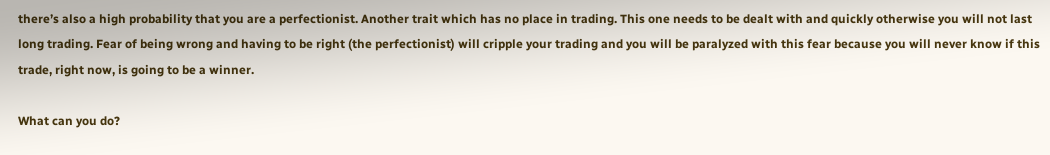there’s also a high probability that you are a perfectionist. Another trait which has no place in trading. This one needs to be dealt with and quickly otherwise you will not last long trading. Fear of being wrong and having to be right (the perfectionist) will cripple your trading and you will be paralyzed with this fear because you will never know if this trade, right now, is going to be a winner.

What can you do?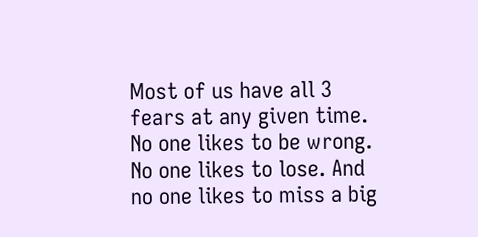Most of us have all 3 fears at any given time. No one likes to be wrong. No one likes to lose. And no one likes to miss a big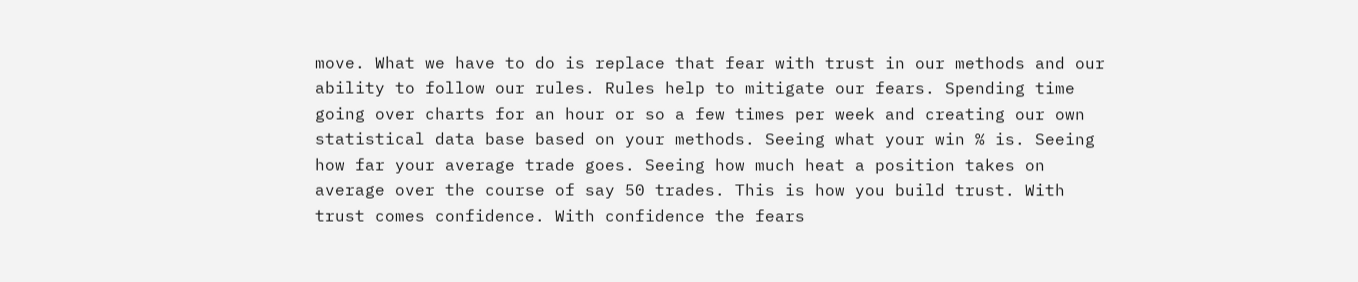move. What we have to do is replace that fear with trust in our methods and our ability to follow our rules. Rules help to mitigate our fears. Spending time going over charts for an hour or so a few times per week and creating our own statistical data base based on your methods. Seeing what your win % is. Seeing how far your average trade goes. Seeing how much heat a position takes on average over the course of say 50 trades. This is how you build trust. With trust comes confidence. With confidence the fears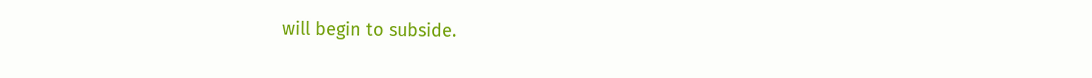will begin to subside.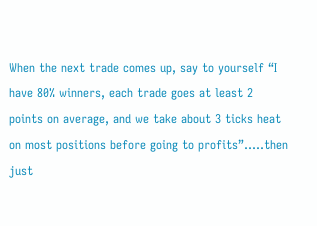When the next trade comes up, say to yourself “I have 80% winners, each trade goes at least 2 points on average, and we take about 3 ticks heat on most positions before going to profits”…..then just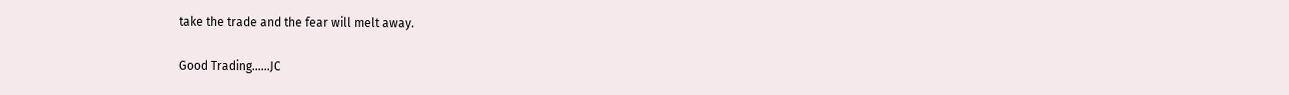take the trade and the fear will melt away.

Good Trading……JC